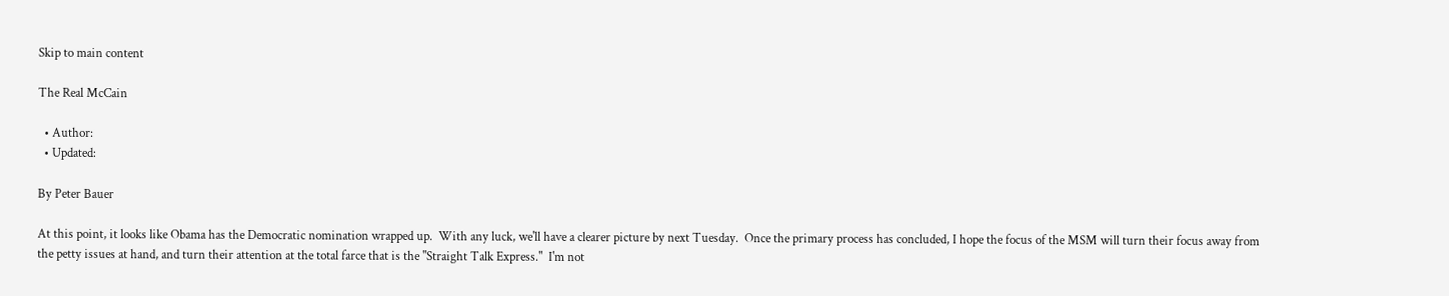Skip to main content

The Real McCain

  • Author:
  • Updated:

By Peter Bauer

At this point, it looks like Obama has the Democratic nomination wrapped up.  With any luck, we'll have a clearer picture by next Tuesday.  Once the primary process has concluded, I hope the focus of the MSM will turn their focus away from the petty issues at hand, and turn their attention at the total farce that is the "Straight Talk Express."  I'm not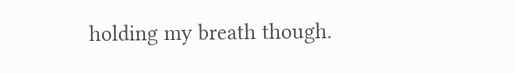holding my breath though.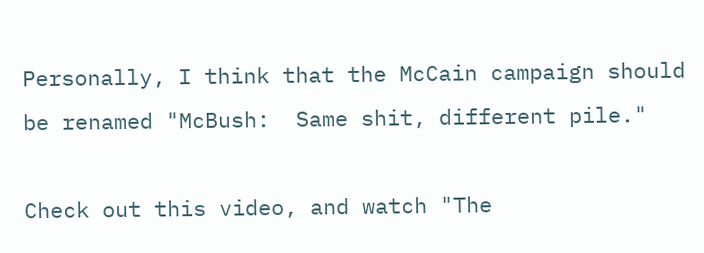Personally, I think that the McCain campaign should be renamed "McBush:  Same shit, different pile."

Check out this video, and watch "The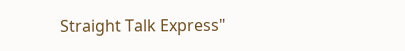Straight Talk Express"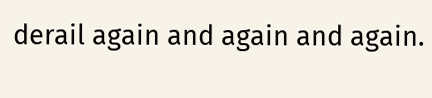derail again and again and again.